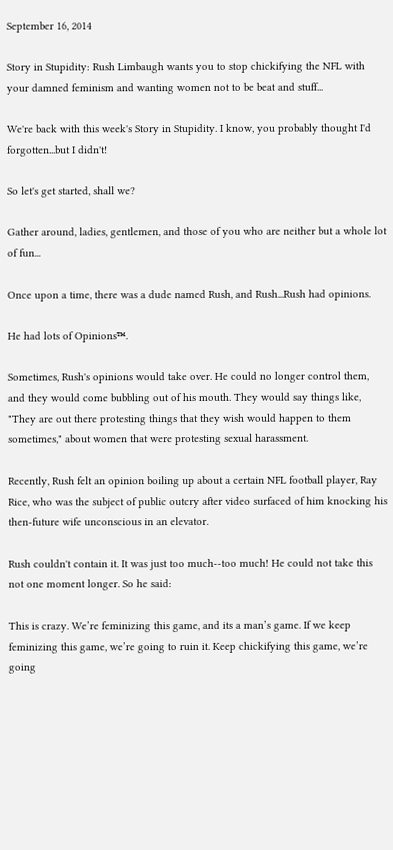September 16, 2014

Story in Stupidity: Rush Limbaugh wants you to stop chickifying the NFL with your damned feminism and wanting women not to be beat and stuff...

We're back with this week's Story in Stupidity. I know, you probably thought I'd forgotten...but I didn't!

So let's get started, shall we?

Gather around, ladies, gentlemen, and those of you who are neither but a whole lot of fun...

Once upon a time, there was a dude named Rush, and Rush...Rush had opinions.

He had lots of Opinions™.

Sometimes, Rush's opinions would take over. He could no longer control them, and they would come bubbling out of his mouth. They would say things like, "They are out there protesting things that they wish would happen to them sometimes," about women that were protesting sexual harassment.

Recently, Rush felt an opinion boiling up about a certain NFL football player, Ray Rice, who was the subject of public outcry after video surfaced of him knocking his then-future wife unconscious in an elevator.

Rush couldn't contain it. It was just too much--too much! He could not take this not one moment longer. So he said:

This is crazy. We’re feminizing this game, and its a man’s game. If we keep  feminizing this game, we’re going to ruin it. Keep chickifying this game, we’re going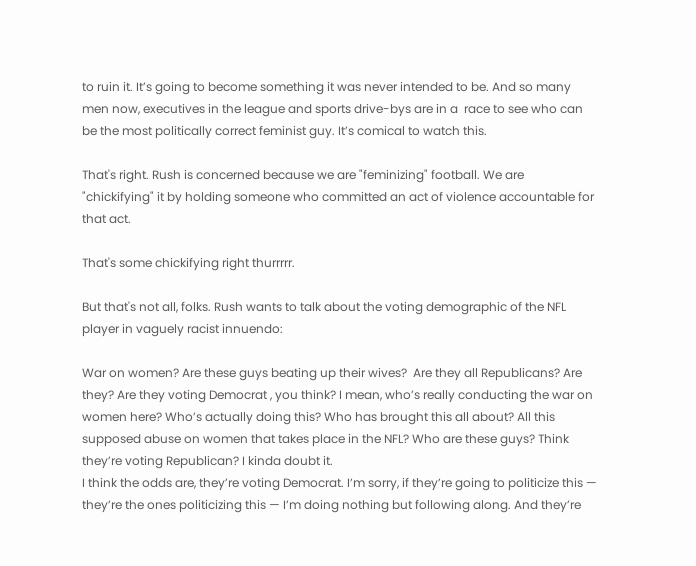to ruin it. It’s going to become something it was never intended to be. And so many men now, executives in the league and sports drive-bys are in a  race to see who can be the most politically correct feminist guy. It’s comical to watch this.

That's right. Rush is concerned because we are "feminizing" football. We are "chickifying" it by holding someone who committed an act of violence accountable for that act.

That's some chickifying right thurrrrr.

But that's not all, folks. Rush wants to talk about the voting demographic of the NFL player in vaguely racist innuendo:

War on women? Are these guys beating up their wives?  Are they all Republicans? Are they? Are they voting Democrat , you think? I mean, who’s really conducting the war on women here? Who’s actually doing this? Who has brought this all about? All this supposed abuse on women that takes place in the NFL? Who are these guys? Think they’re voting Republican? I kinda doubt it.
I think the odds are, they’re voting Democrat. I’m sorry, if they’re going to politicize this — they’re the ones politicizing this — I’m doing nothing but following along. And they’re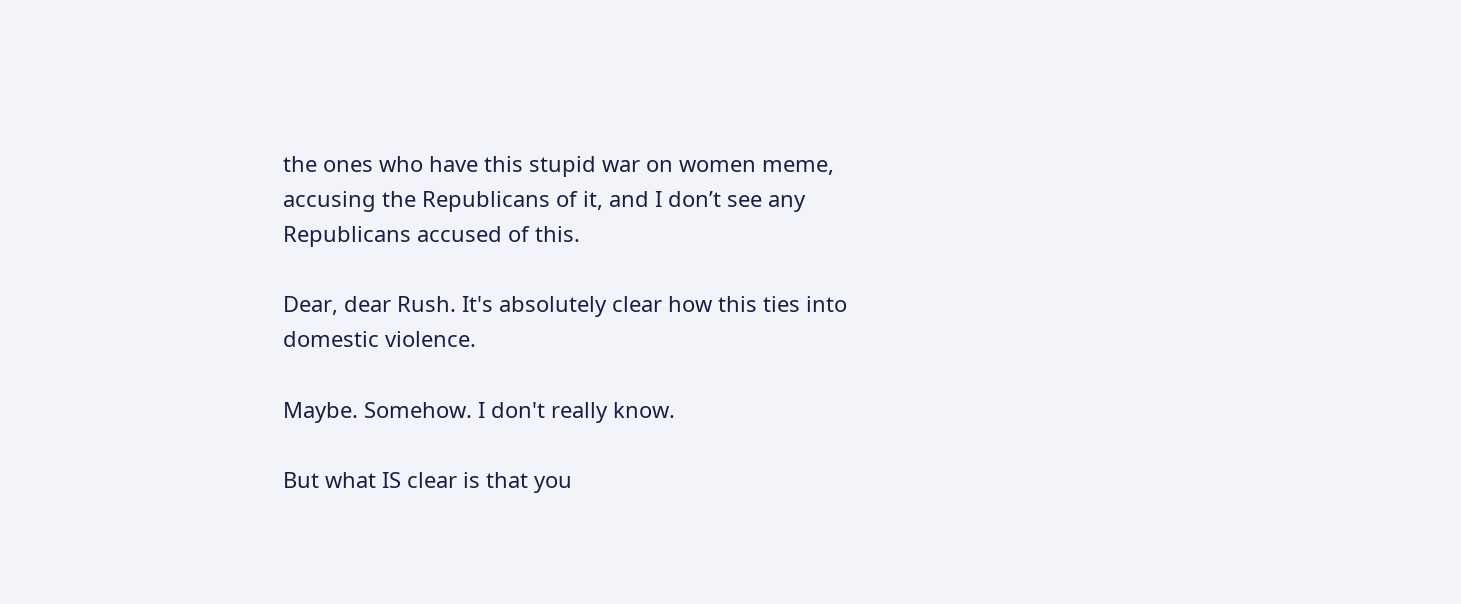the ones who have this stupid war on women meme, accusing the Republicans of it, and I don’t see any Republicans accused of this.

Dear, dear Rush. It's absolutely clear how this ties into domestic violence.

Maybe. Somehow. I don't really know.

But what IS clear is that you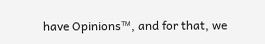have Opinions™, and for that, we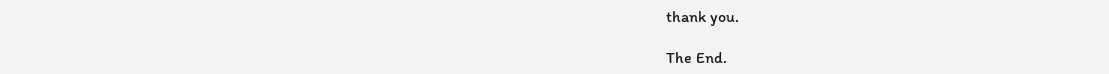thank you.

The End.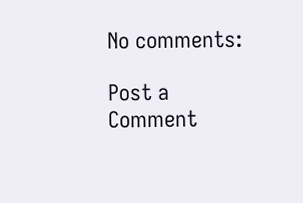No comments:

Post a Comment